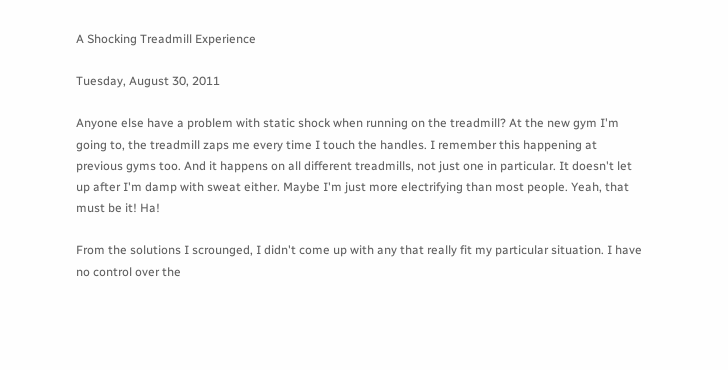A Shocking Treadmill Experience

Tuesday, August 30, 2011

Anyone else have a problem with static shock when running on the treadmill? At the new gym I'm going to, the treadmill zaps me every time I touch the handles. I remember this happening at previous gyms too. And it happens on all different treadmills, not just one in particular. It doesn't let up after I'm damp with sweat either. Maybe I'm just more electrifying than most people. Yeah, that must be it! Ha!

From the solutions I scrounged, I didn't come up with any that really fit my particular situation. I have no control over the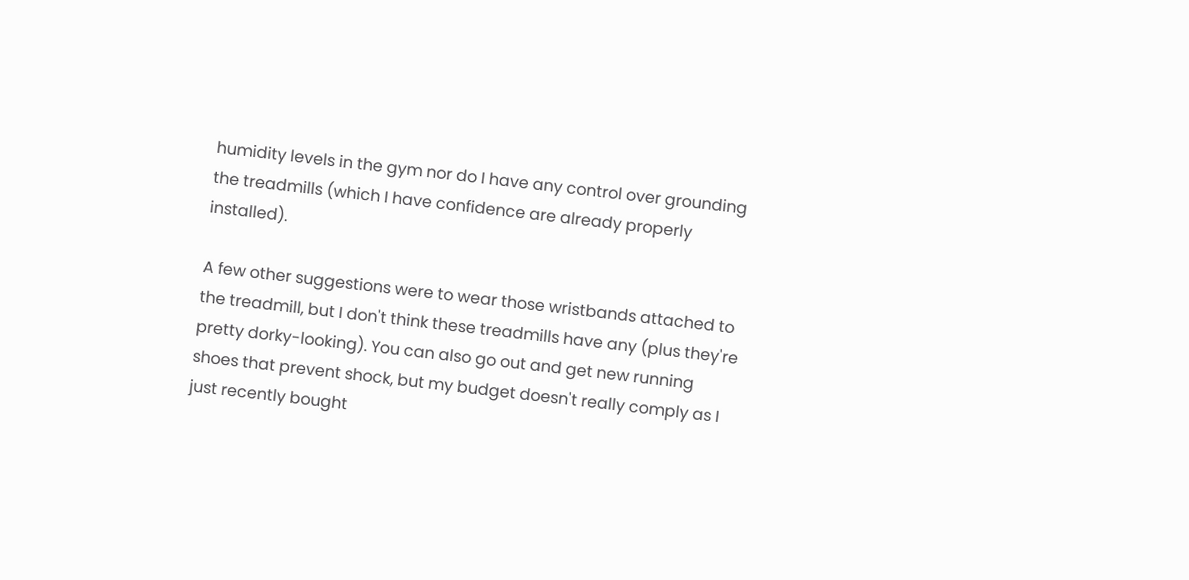humidity levels in the gym nor do I have any control over grounding the treadmills (which I have confidence are already properly installed).

A few other suggestions were to wear those wristbands attached to the treadmill, but I don't think these treadmills have any (plus they're pretty dorky-looking). You can also go out and get new running shoes that prevent shock, but my budget doesn't really comply as I just recently bought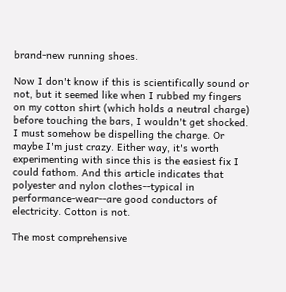brand-new running shoes.

Now I don't know if this is scientifically sound or not, but it seemed like when I rubbed my fingers on my cotton shirt (which holds a neutral charge) before touching the bars, I wouldn't get shocked. I must somehow be dispelling the charge. Or maybe I'm just crazy. Either way, it's worth experimenting with since this is the easiest fix I could fathom. And this article indicates that polyester and nylon clothes--typical in performance-wear--are good conductors of electricity. Cotton is not.

The most comprehensive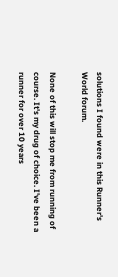solutions I found were in this Runner's World forum.

None of this will stop me from running of course. It's my drug of choice. I've been a runner for over 10 years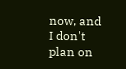now, and I don't plan on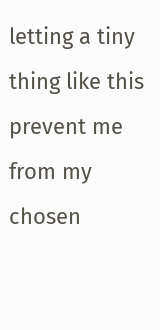letting a tiny thing like this prevent me from my chosen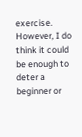exercise. However, I do think it could be enough to deter a beginner or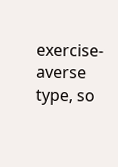exercise-averse type, so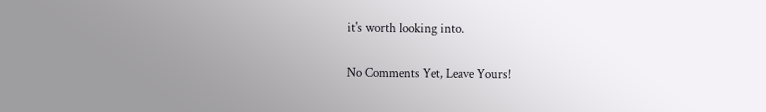it's worth looking into.

No Comments Yet, Leave Yours!